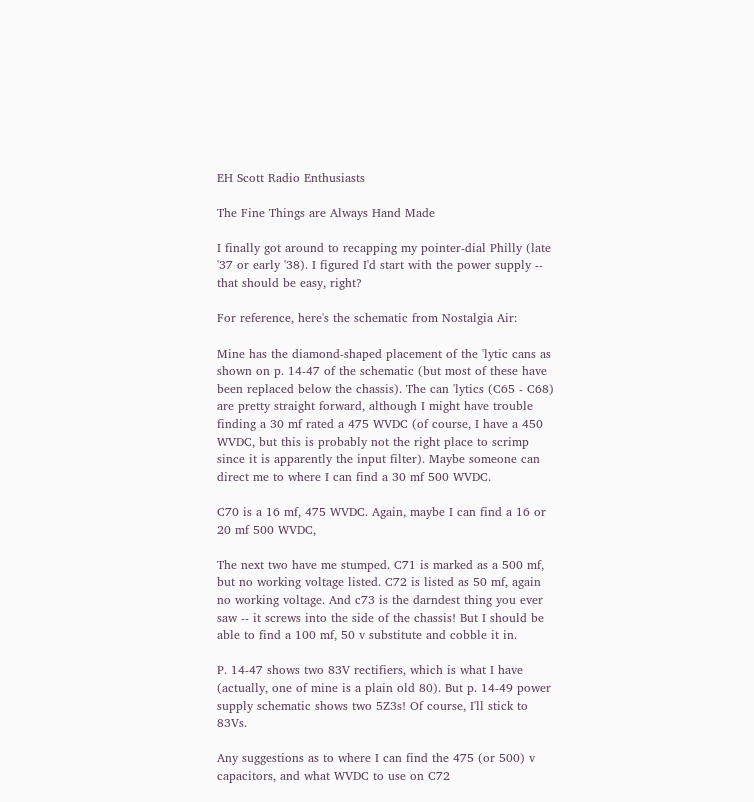EH Scott Radio Enthusiasts

The Fine Things are Always Hand Made

I finally got around to recapping my pointer-dial Philly (late '37 or early '38). I figured I'd start with the power supply -- that should be easy, right?

For reference, here's the schematic from Nostalgia Air:

Mine has the diamond-shaped placement of the 'lytic cans as shown on p. 14-47 of the schematic (but most of these have been replaced below the chassis). The can 'lytics (C65 - C68) are pretty straight forward, although I might have trouble finding a 30 mf rated a 475 WVDC (of course, I have a 450 WVDC, but this is probably not the right place to scrimp since it is apparently the input filter). Maybe someone can direct me to where I can find a 30 mf 500 WVDC.

C70 is a 16 mf, 475 WVDC. Again, maybe I can find a 16 or 20 mf 500 WVDC,

The next two have me stumped. C71 is marked as a 500 mf, but no working voltage listed. C72 is listed as 50 mf, again no working voltage. And c73 is the darndest thing you ever saw -- it screws into the side of the chassis! But I should be able to find a 100 mf, 50 v substitute and cobble it in.

P. 14-47 shows two 83V rectifiers, which is what I have (actually, one of mine is a plain old 80). But p. 14-49 power supply schematic shows two 5Z3s! Of course, I'll stick to 83Vs.

Any suggestions as to where I can find the 475 (or 500) v capacitors, and what WVDC to use on C72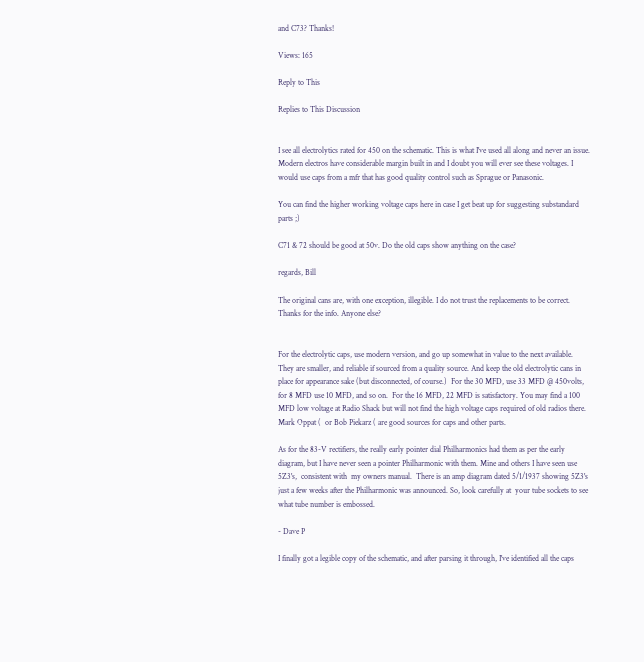and C73? Thanks!

Views: 165

Reply to This

Replies to This Discussion


I see all electrolytics rated for 450 on the schematic. This is what I've used all along and never an issue. Modern electros have considerable margin built in and I doubt you will ever see these voltages. I would use caps from a mfr that has good quality control such as Sprague or Panasonic.

You can find the higher working voltage caps here in case I get beat up for suggesting substandard parts ;)

C71 & 72 should be good at 50v. Do the old caps show anything on the case?

regards, Bill

The original cans are, with one exception, illegible. I do not trust the replacements to be correct. Thanks for the info. Anyone else?


For the electrolytic caps, use modern version, and go up somewhat in value to the next available. They are smaller, and reliable if sourced from a quality source. And keep the old electrolytic cans in place for appearance sake (but disconnected, of course.)  For the 30 MFD, use 33 MFD @ 450volts, for 8 MFD use 10 MFD, and so on.  For the 16 MFD, 22 MFD is satisfactory. You may find a 100 MFD low voltage at Radio Shack but will not find the high voltage caps required of old radios there.   Mark Oppat (  or Bob Piekarz ( are good sources for caps and other parts.

As for the 83-V rectifiers, the really early pointer dial Philharmonics had them as per the early diagram, but I have never seen a pointer Philharmonic with them. Mine and others I have seen use 5Z3's,  consistent with  my owners manual.  There is an amp diagram dated 5/1/1937 showing 5Z3's just a few weeks after the Philharmonic was announced. So, look carefully at  your tube sockets to see what tube number is embossed.

- Dave P

I finally got a legible copy of the schematic, and after parsing it through, I've identified all the caps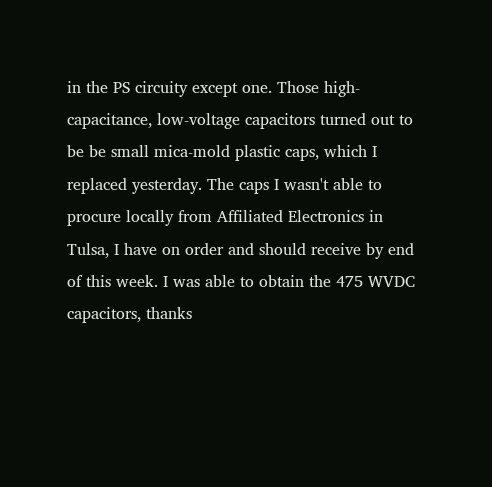in the PS circuity except one. Those high-capacitance, low-voltage capacitors turned out to be be small mica-mold plastic caps, which I replaced yesterday. The caps I wasn't able to procure locally from Affiliated Electronics in Tulsa, I have on order and should receive by end of this week. I was able to obtain the 475 WVDC capacitors, thanks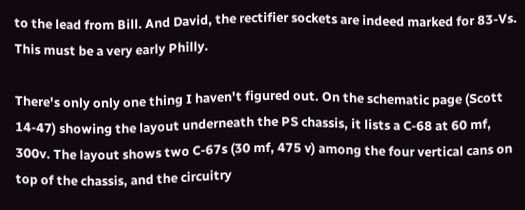to the lead from Bill. And David, the rectifier sockets are indeed marked for 83-Vs. This must be a very early Philly.

There's only only one thing I haven't figured out. On the schematic page (Scott 14-47) showing the layout underneath the PS chassis, it lists a C-68 at 60 mf, 300v. The layout shows two C-67s (30 mf, 475 v) among the four vertical cans on top of the chassis, and the circuitry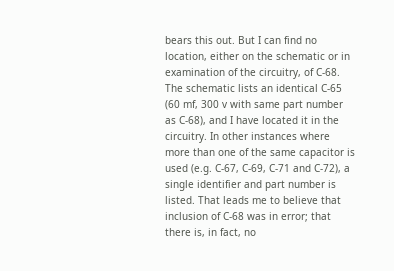bears this out. But I can find no location, either on the schematic or in examination of the circuitry, of C-68. The schematic lists an identical C-65 (60 mf, 300 v with same part number as C-68), and I have located it in the circuitry. In other instances where more than one of the same capacitor is used (e.g. C-67, C-69, C-71 and C-72), a single identifier and part number is listed. That leads me to believe that inclusion of C-68 was in error; that there is, in fact, no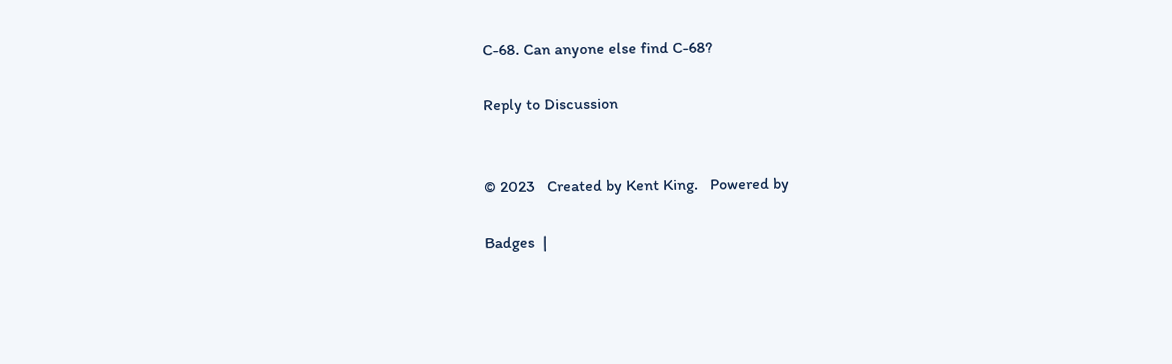C-68. Can anyone else find C-68?

Reply to Discussion


© 2023   Created by Kent King.   Powered by

Badges  |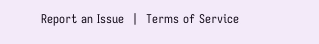Report an Issue  |  Terms of Service